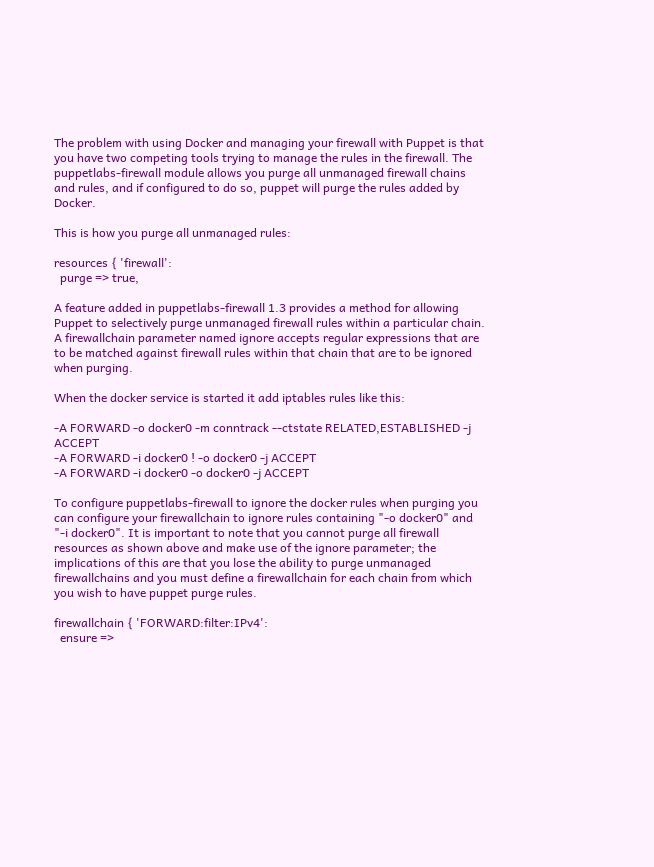The problem with using Docker and managing your firewall with Puppet is that you have two competing tools trying to manage the rules in the firewall. The puppetlabs-firewall module allows you purge all unmanaged firewall chains and rules, and if configured to do so, puppet will purge the rules added by Docker.

This is how you purge all unmanaged rules:

resources { 'firewall':
  purge => true,

A feature added in puppetlabs-firewall 1.3 provides a method for allowing Puppet to selectively purge unmanaged firewall rules within a particular chain. A firewallchain parameter named ignore accepts regular expressions that are to be matched against firewall rules within that chain that are to be ignored when purging.

When the docker service is started it add iptables rules like this:

-A FORWARD -o docker0 -m conntrack --ctstate RELATED,ESTABLISHED -j ACCEPT
-A FORWARD -i docker0 ! -o docker0 -j ACCEPT
-A FORWARD -i docker0 -o docker0 -j ACCEPT

To configure puppetlabs-firewall to ignore the docker rules when purging you can configure your firewallchain to ignore rules containing "-o docker0" and "-i docker0". It is important to note that you cannot purge all firewall resources as shown above and make use of the ignore parameter; the implications of this are that you lose the ability to purge unmanaged firewallchains and you must define a firewallchain for each chain from which you wish to have puppet purge rules.

firewallchain { 'FORWARD:filter:IPv4':
  ensure =>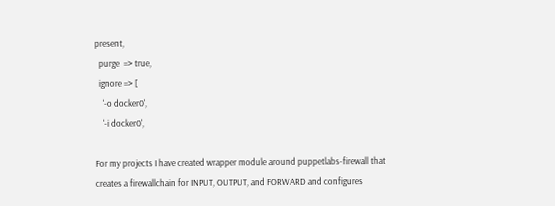present,
  purge  => true,
  ignore => [
    '-o docker0',
    '-i docker0',

For my projects I have created wrapper module around puppetlabs-firewall that creates a firewallchain for INPUT, OUTPUT, and FORWARD and configures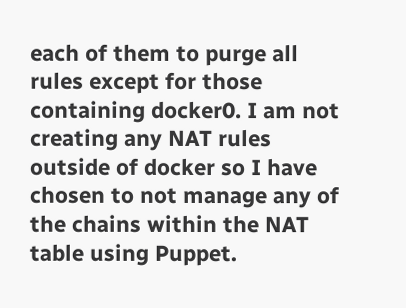each of them to purge all rules except for those containing docker0. I am not creating any NAT rules outside of docker so I have chosen to not manage any of the chains within the NAT table using Puppet.